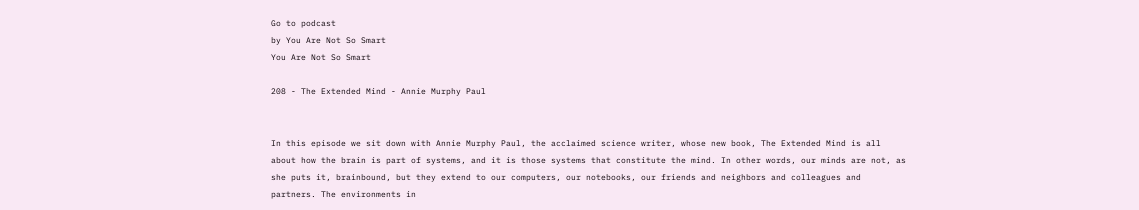Go to podcast
by You Are Not So Smart
You Are Not So Smart

208 - The Extended Mind - Annie Murphy Paul


In this episode we sit down with Annie Murphy Paul, the acclaimed science writer, whose new book, The Extended Mind is all about how the brain is part of systems, and it is those systems that constitute the mind. In other words, our minds are not, as she puts it, brainbound, but they extend to our computers, our notebooks, our friends and neighbors and colleagues and partners. The environments in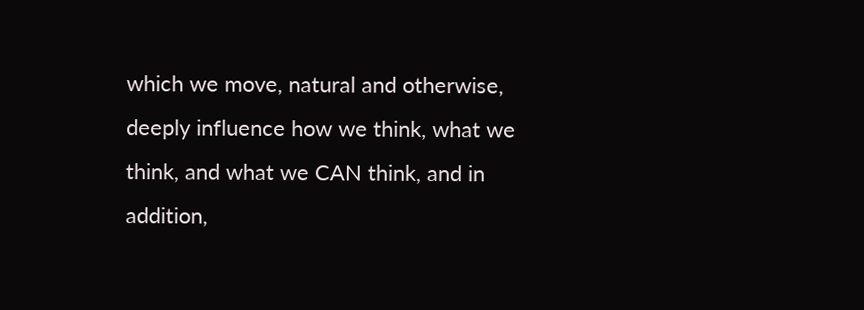which we move, natural and otherwise, deeply influence how we think, what we think, and what we CAN think, and in addition,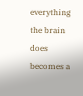everything the brain does becomes a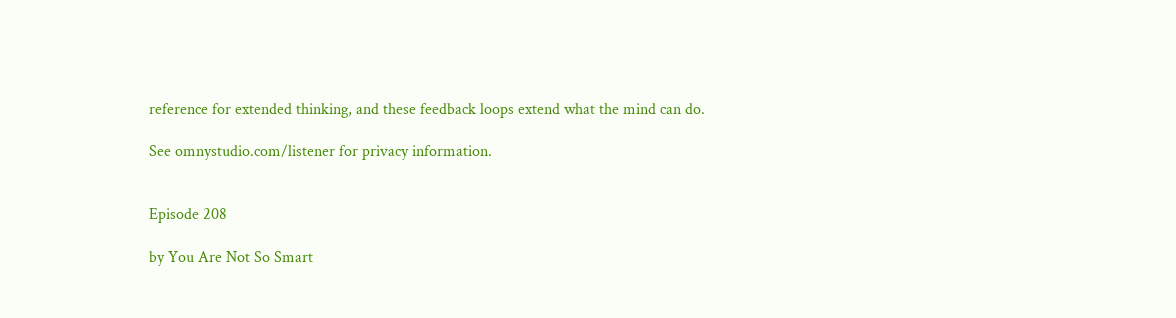reference for extended thinking, and these feedback loops extend what the mind can do.

See omnystudio.com/listener for privacy information.


Episode 208

by You Are Not So Smart